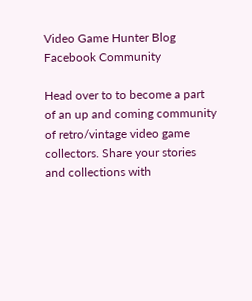Video Game Hunter Blog Facebook Community

Head over to to become a part of an up and coming community of retro/vintage video game collectors. Share your stories and collections with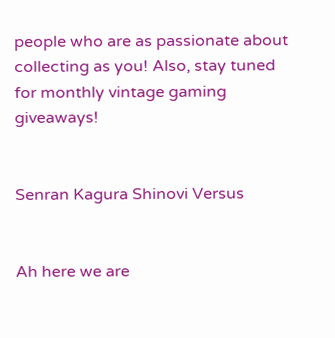people who are as passionate about collecting as you! Also, stay tuned for monthly vintage gaming giveaways!


Senran Kagura Shinovi Versus


Ah here we are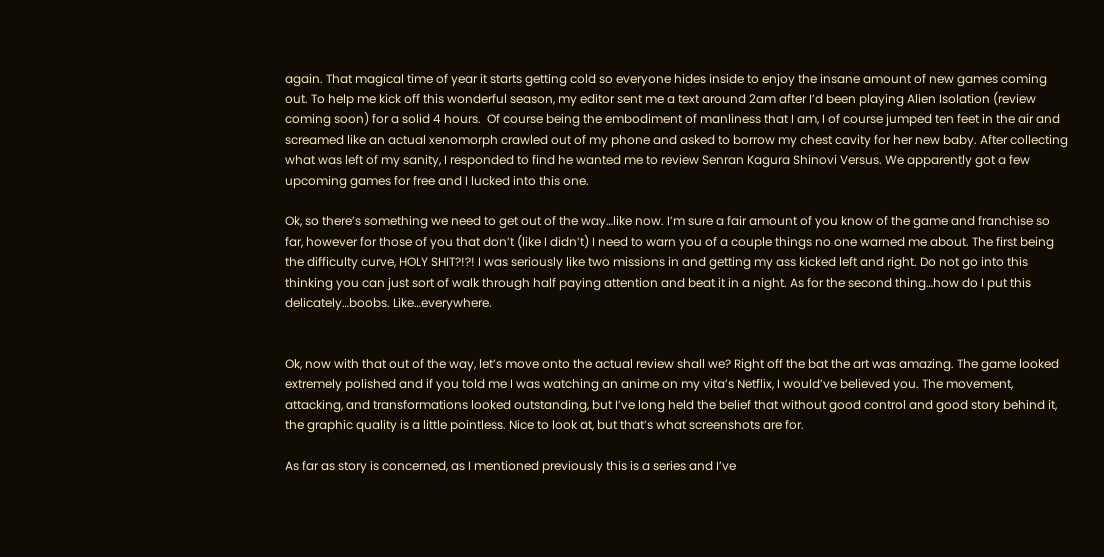again. That magical time of year it starts getting cold so everyone hides inside to enjoy the insane amount of new games coming out. To help me kick off this wonderful season, my editor sent me a text around 2am after I’d been playing Alien Isolation (review coming soon) for a solid 4 hours.  Of course being the embodiment of manliness that I am, I of course jumped ten feet in the air and screamed like an actual xenomorph crawled out of my phone and asked to borrow my chest cavity for her new baby. After collecting what was left of my sanity, I responded to find he wanted me to review Senran Kagura Shinovi Versus. We apparently got a few upcoming games for free and I lucked into this one.

Ok, so there’s something we need to get out of the way…like now. I’m sure a fair amount of you know of the game and franchise so far, however for those of you that don’t (like I didn’t) I need to warn you of a couple things no one warned me about. The first being the difficulty curve, HOLY SHIT?!?! I was seriously like two missions in and getting my ass kicked left and right. Do not go into this thinking you can just sort of walk through half paying attention and beat it in a night. As for the second thing…how do I put this delicately…boobs. Like…everywhere.


Ok, now with that out of the way, let’s move onto the actual review shall we? Right off the bat the art was amazing. The game looked extremely polished and if you told me I was watching an anime on my vita’s Netflix, I would’ve believed you. The movement, attacking, and transformations looked outstanding, but I’ve long held the belief that without good control and good story behind it, the graphic quality is a little pointless. Nice to look at, but that’s what screenshots are for.

As far as story is concerned, as I mentioned previously this is a series and I’ve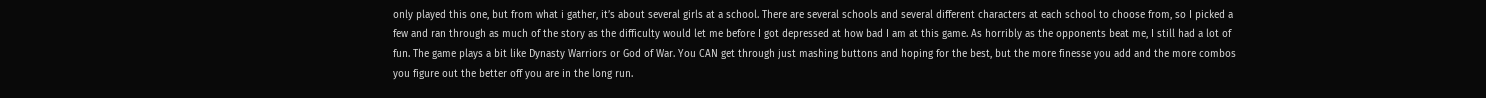only played this one, but from what i gather, it’s about several girls at a school. There are several schools and several different characters at each school to choose from, so I picked a few and ran through as much of the story as the difficulty would let me before I got depressed at how bad I am at this game. As horribly as the opponents beat me, I still had a lot of fun. The game plays a bit like Dynasty Warriors or God of War. You CAN get through just mashing buttons and hoping for the best, but the more finesse you add and the more combos you figure out the better off you are in the long run.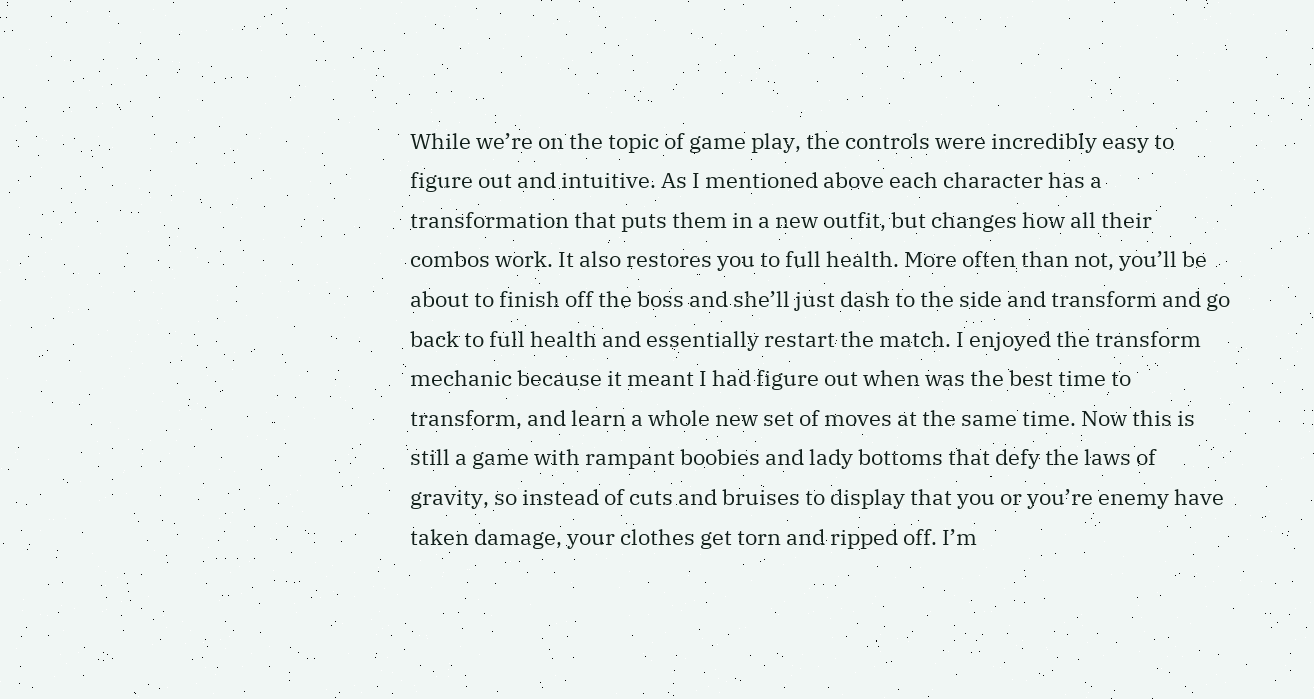While we’re on the topic of game play, the controls were incredibly easy to figure out and intuitive. As I mentioned above each character has a transformation that puts them in a new outfit, but changes how all their combos work. It also restores you to full health. More often than not, you’ll be about to finish off the boss and she’ll just dash to the side and transform and go back to full health and essentially restart the match. I enjoyed the transform mechanic because it meant I had figure out when was the best time to transform, and learn a whole new set of moves at the same time. Now this is still a game with rampant boobies and lady bottoms that defy the laws of gravity, so instead of cuts and bruises to display that you or you’re enemy have taken damage, your clothes get torn and ripped off. I’m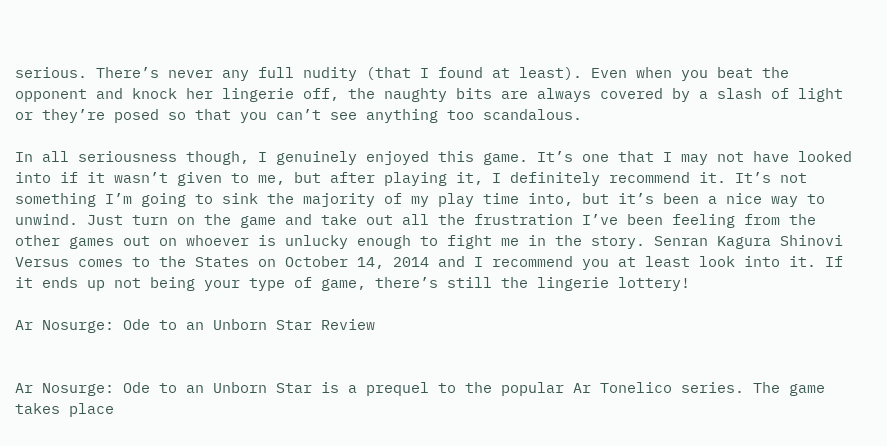serious. There’s never any full nudity (that I found at least). Even when you beat the opponent and knock her lingerie off, the naughty bits are always covered by a slash of light or they’re posed so that you can’t see anything too scandalous.

In all seriousness though, I genuinely enjoyed this game. It’s one that I may not have looked into if it wasn’t given to me, but after playing it, I definitely recommend it. It’s not something I’m going to sink the majority of my play time into, but it’s been a nice way to unwind. Just turn on the game and take out all the frustration I’ve been feeling from the other games out on whoever is unlucky enough to fight me in the story. Senran Kagura Shinovi Versus comes to the States on October 14, 2014 and I recommend you at least look into it. If it ends up not being your type of game, there’s still the lingerie lottery!

Ar Nosurge: Ode to an Unborn Star Review


Ar Nosurge: Ode to an Unborn Star is a prequel to the popular Ar Tonelico series. The game takes place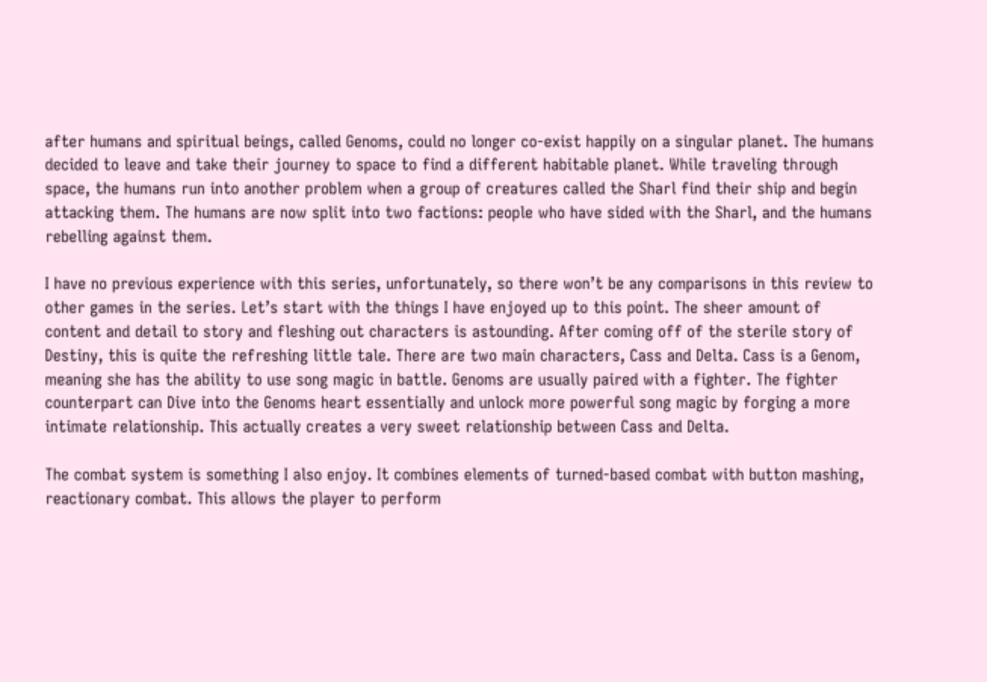after humans and spiritual beings, called Genoms, could no longer co-exist happily on a singular planet. The humans decided to leave and take their journey to space to find a different habitable planet. While traveling through space, the humans run into another problem when a group of creatures called the Sharl find their ship and begin attacking them. The humans are now split into two factions: people who have sided with the Sharl, and the humans rebelling against them.

I have no previous experience with this series, unfortunately, so there won’t be any comparisons in this review to other games in the series. Let’s start with the things I have enjoyed up to this point. The sheer amount of content and detail to story and fleshing out characters is astounding. After coming off of the sterile story of Destiny, this is quite the refreshing little tale. There are two main characters, Cass and Delta. Cass is a Genom, meaning she has the ability to use song magic in battle. Genoms are usually paired with a fighter. The fighter counterpart can Dive into the Genoms heart essentially and unlock more powerful song magic by forging a more intimate relationship. This actually creates a very sweet relationship between Cass and Delta.

The combat system is something I also enjoy. It combines elements of turned-based combat with button mashing, reactionary combat. This allows the player to perform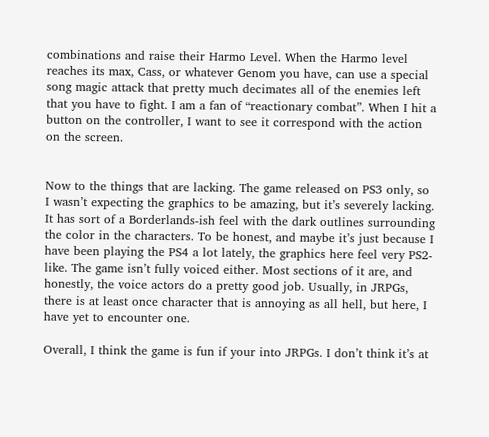combinations and raise their Harmo Level. When the Harmo level reaches its max, Cass, or whatever Genom you have, can use a special song magic attack that pretty much decimates all of the enemies left that you have to fight. I am a fan of “reactionary combat”. When I hit a button on the controller, I want to see it correspond with the action on the screen.


Now to the things that are lacking. The game released on PS3 only, so I wasn’t expecting the graphics to be amazing, but it’s severely lacking. It has sort of a Borderlands-ish feel with the dark outlines surrounding the color in the characters. To be honest, and maybe it’s just because I have been playing the PS4 a lot lately, the graphics here feel very PS2-like. The game isn’t fully voiced either. Most sections of it are, and honestly, the voice actors do a pretty good job. Usually, in JRPGs, there is at least once character that is annoying as all hell, but here, I have yet to encounter one.

Overall, I think the game is fun if your into JRPGs. I don’t think it’s at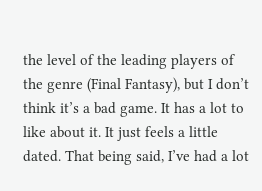the level of the leading players of the genre (Final Fantasy), but I don’t think it’s a bad game. It has a lot to like about it. It just feels a little dated. That being said, I’ve had a lot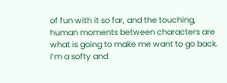of fun with it so far, and the touching, human moments between characters are what is going to make me want to go back. I’m a softy and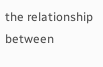the relationship between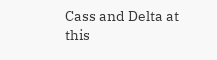Cass and Delta at this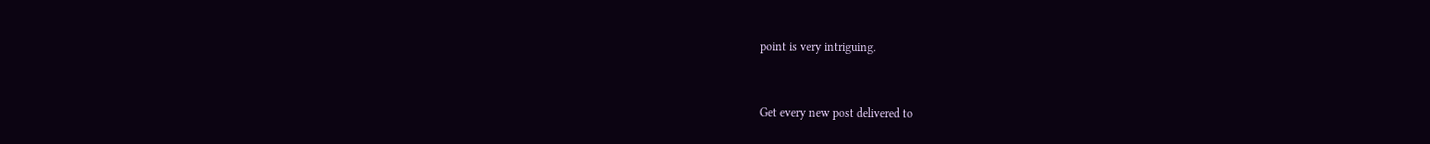point is very intriguing.


Get every new post delivered to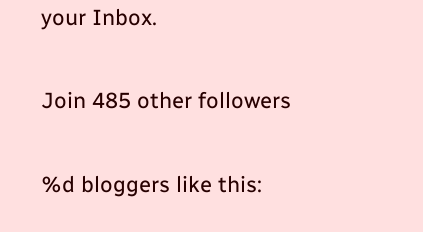your Inbox.

Join 485 other followers

%d bloggers like this: